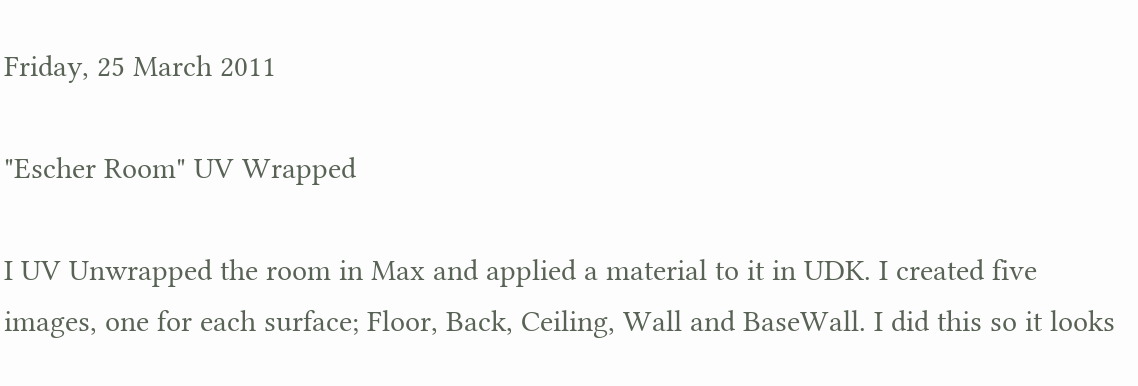Friday, 25 March 2011

"Escher Room" UV Wrapped

I UV Unwrapped the room in Max and applied a material to it in UDK. I created five images, one for each surface; Floor, Back, Ceiling, Wall and BaseWall. I did this so it looks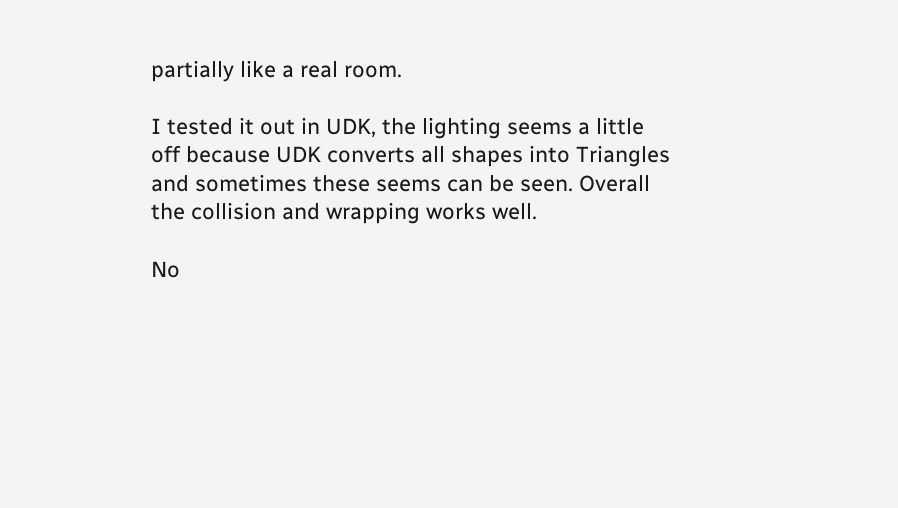partially like a real room.

I tested it out in UDK, the lighting seems a little off because UDK converts all shapes into Triangles and sometimes these seems can be seen. Overall the collision and wrapping works well.

No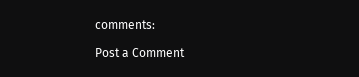comments:

Post a Comment